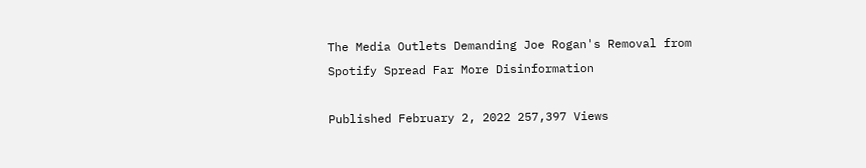The Media Outlets Demanding Joe Rogan's Removal from Spotify Spread Far More Disinformation

Published February 2, 2022 257,397 Views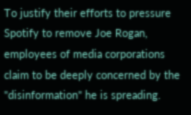To justify their efforts to pressure Spotify to remove Joe Rogan, employees of media corporations claim to be deeply concerned by the "disinformation" he is spreading.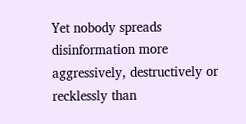Yet nobody spreads disinformation more aggressively, destructively or recklessly than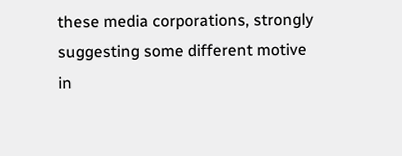these media corporations, strongly suggesting some different motive in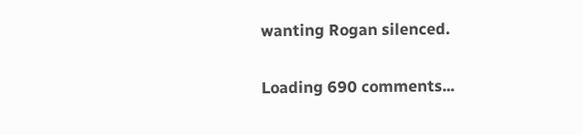wanting Rogan silenced.

Loading 690 comments...